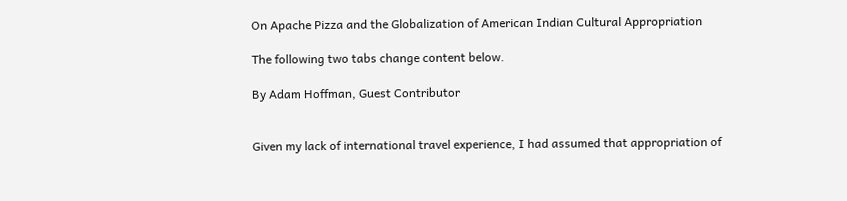On Apache Pizza and the Globalization of American Indian Cultural Appropriation

The following two tabs change content below.

By Adam Hoffman, Guest Contributor


Given my lack of international travel experience, I had assumed that appropriation of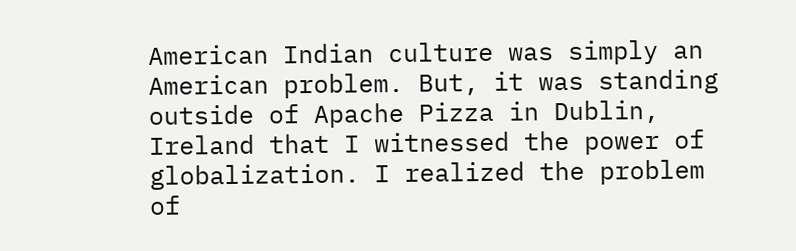American Indian culture was simply an American problem. But, it was standing outside of Apache Pizza in Dublin, Ireland that I witnessed the power of globalization. I realized the problem of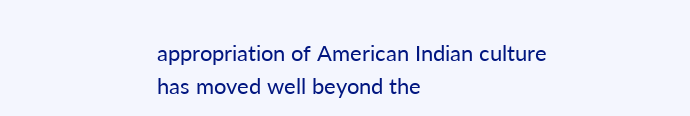appropriation of American Indian culture has moved well beyond the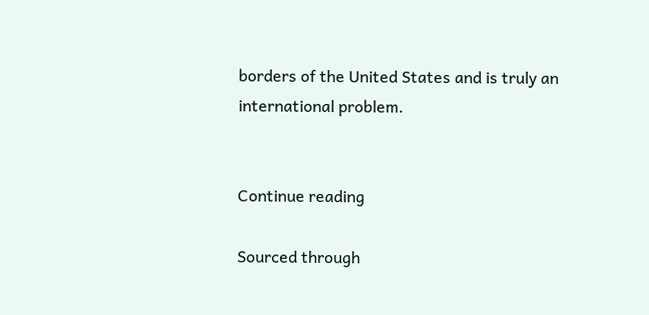borders of the United States and is truly an international problem.


Continue reading

Sourced through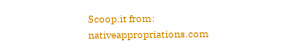Scoop.it from: nativeappropriations.com